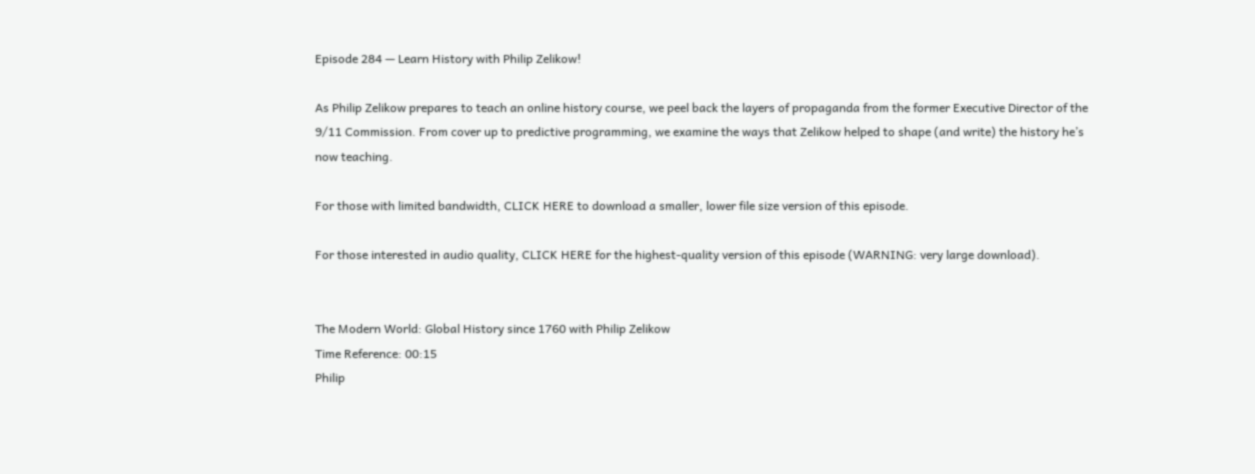Episode 284 — Learn History with Philip Zelikow!

As Philip Zelikow prepares to teach an online history course, we peel back the layers of propaganda from the former Executive Director of the 9/11 Commission. From cover up to predictive programming, we examine the ways that Zelikow helped to shape (and write) the history he’s now teaching.

For those with limited bandwidth, CLICK HERE to download a smaller, lower file size version of this episode.

For those interested in audio quality, CLICK HERE for the highest-quality version of this episode (WARNING: very large download).


The Modern World: Global History since 1760 with Philip Zelikow
Time Reference: 00:15
Philip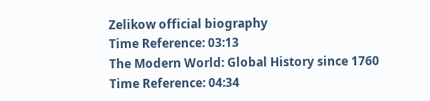Zelikow official biography
Time Reference: 03:13
The Modern World: Global History since 1760
Time Reference: 04:34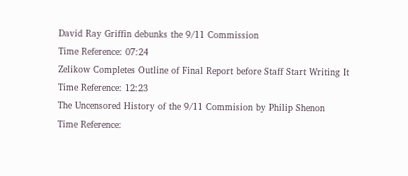David Ray Griffin debunks the 9/11 Commission
Time Reference: 07:24
Zelikow Completes Outline of Final Report before Staff Start Writing It
Time Reference: 12:23
The Uncensored History of the 9/11 Commision by Philip Shenon
Time Reference: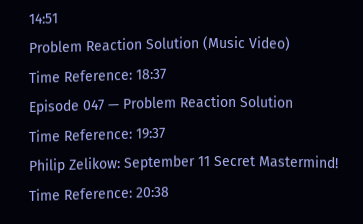14:51
Problem Reaction Solution (Music Video)
Time Reference: 18:37
Episode 047 — Problem Reaction Solution
Time Reference: 19:37
Philip Zelikow: September 11 Secret Mastermind!
Time Reference: 20:38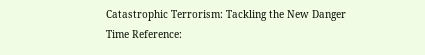Catastrophic Terrorism: Tackling the New Danger
Time Reference: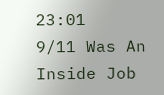23:01
9/11 Was An Inside Job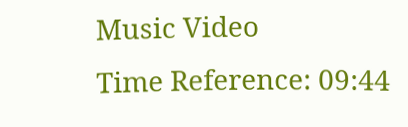Music Video
Time Reference: 09:44